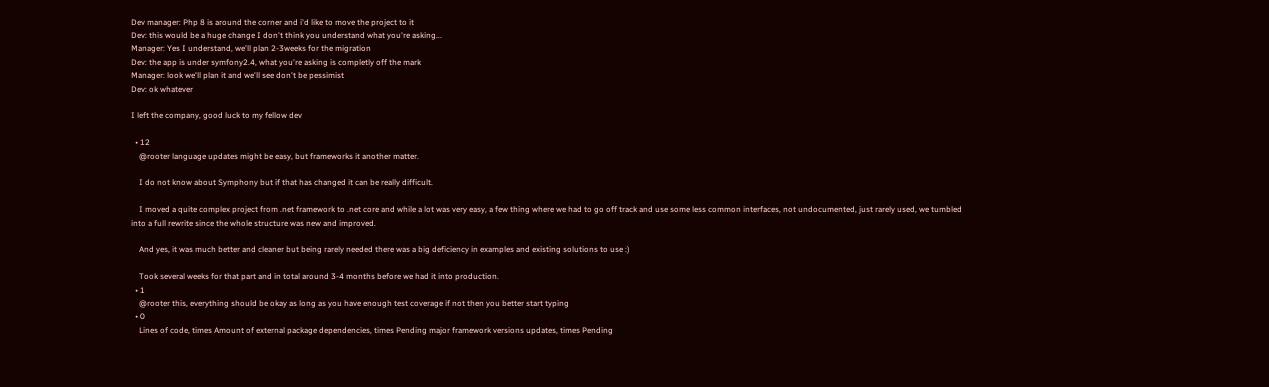Dev manager: Php 8 is around the corner and i'd like to move the project to it
Dev: this would be a huge change I don't think you understand what you're asking...
Manager: Yes I understand, we'll plan 2-3weeks for the migration
Dev: the app is under symfony2.4, what you're asking is completly off the mark
Manager: look we'll plan it and we'll see don't be pessimist
Dev: ok whatever

I left the company, good luck to my fellow dev

  • 12
    @rooter language updates might be easy, but frameworks it another matter.

    I do not know about Symphony but if that has changed it can be really difficult.

    I moved a quite complex project from .net framework to .net core and while a lot was very easy, a few thing where we had to go off track and use some less common interfaces, not undocumented, just rarely used, we tumbled into a full rewrite since the whole structure was new and improved.

    And yes, it was much better and cleaner but being rarely needed there was a big deficiency in examples and existing solutions to use :)

    Took several weeks for that part and in total around 3-4 months before we had it into production.
  • 1
    @rooter this, everything should be okay as long as you have enough test coverage if not then you better start typing
  • 0
    Lines of code, times Amount of external package dependencies, times Pending major framework versions updates, times Pending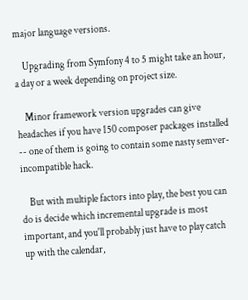major language versions.

    Upgrading from Symfony 4 to 5 might take an hour, a day or a week depending on project size.

    Minor framework version upgrades can give headaches if you have 150 composer packages installed -- one of them is going to contain some nasty semver-incompatible hack.

    But with multiple factors into play, the best you can do is decide which incremental upgrade is most important, and you'll probably just have to play catch up with the calendar,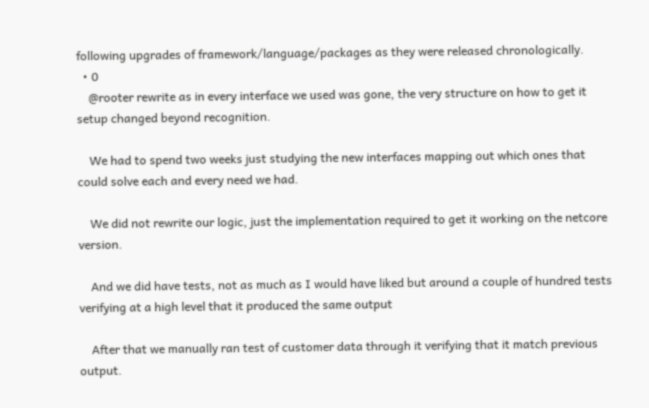following upgrades of framework/language/packages as they were released chronologically.
  • 0
    @rooter rewrite as in every interface we used was gone, the very structure on how to get it setup changed beyond recognition.

    We had to spend two weeks just studying the new interfaces mapping out which ones that could solve each and every need we had.

    We did not rewrite our logic, just the implementation required to get it working on the netcore version.

    And we did have tests, not as much as I would have liked but around a couple of hundred tests verifying at a high level that it produced the same output

    After that we manually ran test of customer data through it verifying that it match previous output.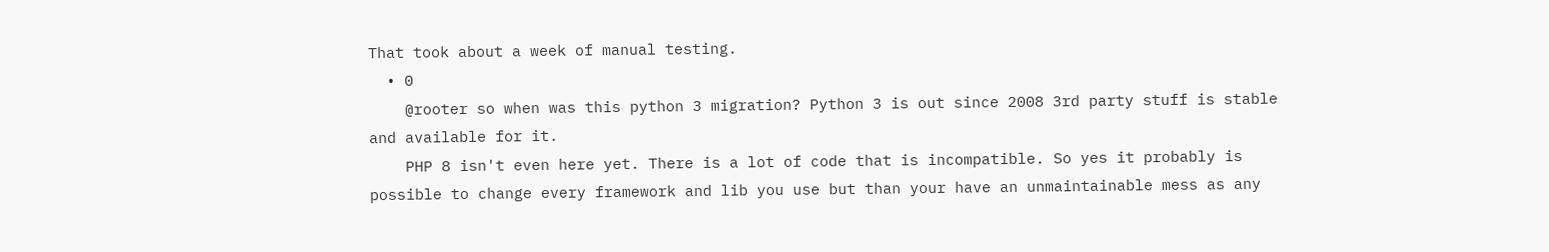That took about a week of manual testing.
  • 0
    @rooter so when was this python 3 migration? Python 3 is out since 2008 3rd party stuff is stable and available for it.
    PHP 8 isn't even here yet. There is a lot of code that is incompatible. So yes it probably is possible to change every framework and lib you use but than your have an unmaintainable mess as any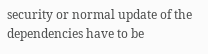security or normal update of the dependencies have to be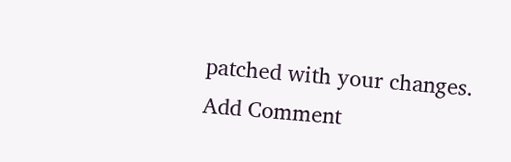patched with your changes.
Add Comment